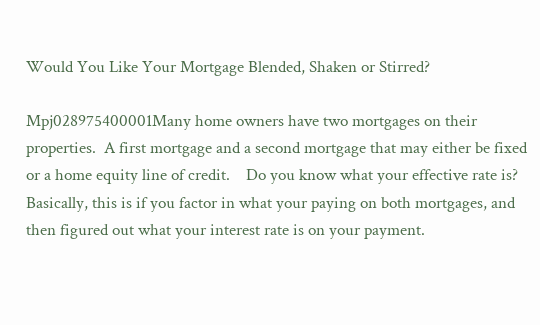Would You Like Your Mortgage Blended, Shaken or Stirred?

Mpj028975400001Many home owners have two mortgages on their properties.  A first mortgage and a second mortgage that may either be fixed or a home equity line of credit.    Do you know what your effective rate is?   Basically, this is if you factor in what your paying on both mortgages, and then figured out what your interest rate is on your payment.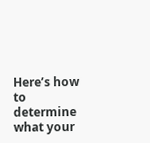Here’s how to determine what your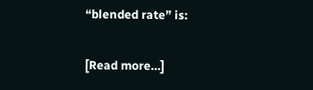“blended rate” is:

[Read more…]